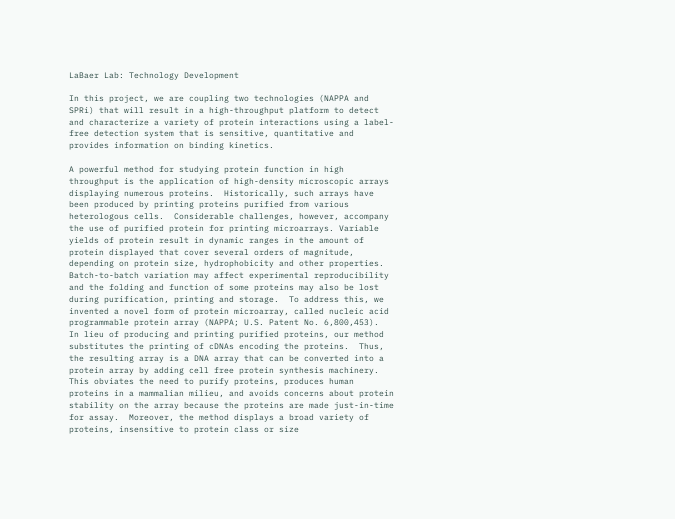LaBaer Lab: Technology Development

In this project, we are coupling two technologies (NAPPA and SPRi) that will result in a high-throughput platform to detect and characterize a variety of protein interactions using a label-free detection system that is sensitive, quantitative and provides information on binding kinetics.

A powerful method for studying protein function in high throughput is the application of high-density microscopic arrays displaying numerous proteins.  Historically, such arrays have been produced by printing proteins purified from various heterologous cells.  Considerable challenges, however, accompany the use of purified protein for printing microarrays. Variable yields of protein result in dynamic ranges in the amount of protein displayed that cover several orders of magnitude, depending on protein size, hydrophobicity and other properties. Batch-to-batch variation may affect experimental reproducibility and the folding and function of some proteins may also be lost during purification, printing and storage.  To address this, we invented a novel form of protein microarray, called nucleic acid programmable protein array (NAPPA; U.S. Patent No. 6,800,453).  In lieu of producing and printing purified proteins, our method substitutes the printing of cDNAs encoding the proteins.  Thus, the resulting array is a DNA array that can be converted into a protein array by adding cell free protein synthesis machinery.  This obviates the need to purify proteins, produces human proteins in a mammalian milieu, and avoids concerns about protein stability on the array because the proteins are made just-in-time for assay.  Moreover, the method displays a broad variety of proteins, insensitive to protein class or size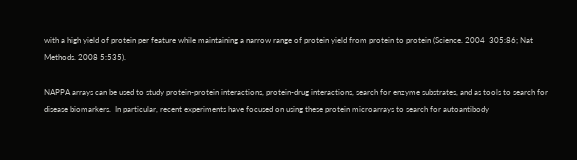with a high yield of protein per feature while maintaining a narrow range of protein yield from protein to protein (Science. 2004  305:86; Nat Methods. 2008 5:535).

NAPPA arrays can be used to study protein-protein interactions, protein-drug interactions, search for enzyme substrates, and as tools to search for disease biomarkers.  In particular, recent experiments have focused on using these protein microarrays to search for autoantibody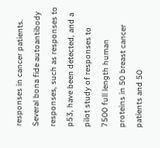responses in cancer patients.  Several bona fide autoantibody responses, such as responses to p53, have been detected, and a pilot study of responses to 7500 full length human proteins in 50 breast cancer patients and 50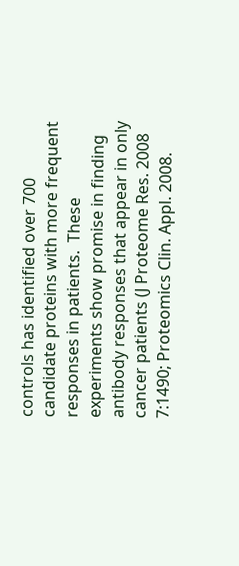controls has identified over 700 candidate proteins with more frequent responses in patients.  These experiments show promise in finding antibody responses that appear in only cancer patients (J Proteome Res. 2008  7:1490; Proteomics Clin. Appl. 2008.